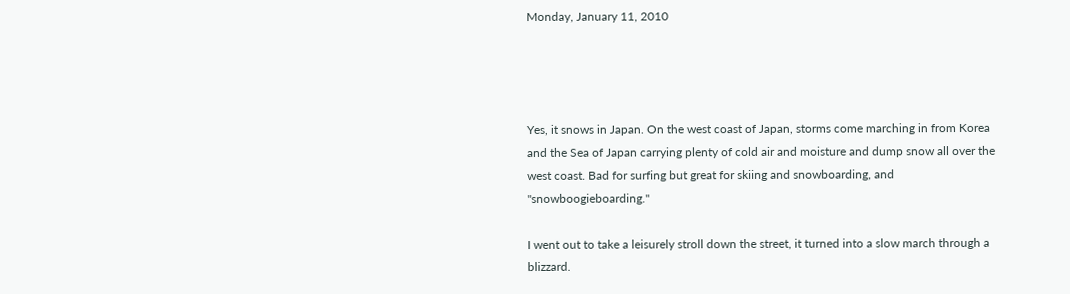Monday, January 11, 2010




Yes, it snows in Japan. On the west coast of Japan, storms come marching in from Korea and the Sea of Japan carrying plenty of cold air and moisture and dump snow all over the west coast. Bad for surfing but great for skiing and snowboarding, and "snowboogieboarding."

I went out to take a leisurely stroll down the street, it turned into a slow march through a blizzard.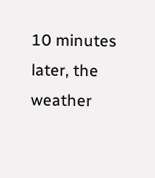10 minutes later, the weather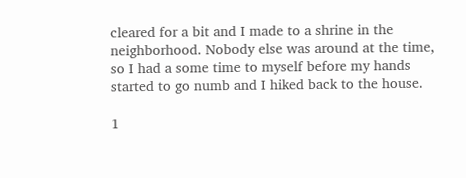cleared for a bit and I made to a shrine in the neighborhood. Nobody else was around at the time, so I had a some time to myself before my hands started to go numb and I hiked back to the house.

1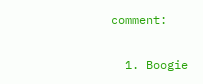comment:

  1. Boogie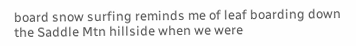board snow surfing reminds me of leaf boarding down the Saddle Mtn hillside when we were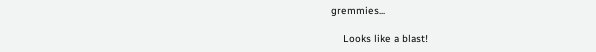gremmies...

    Looks like a blast!